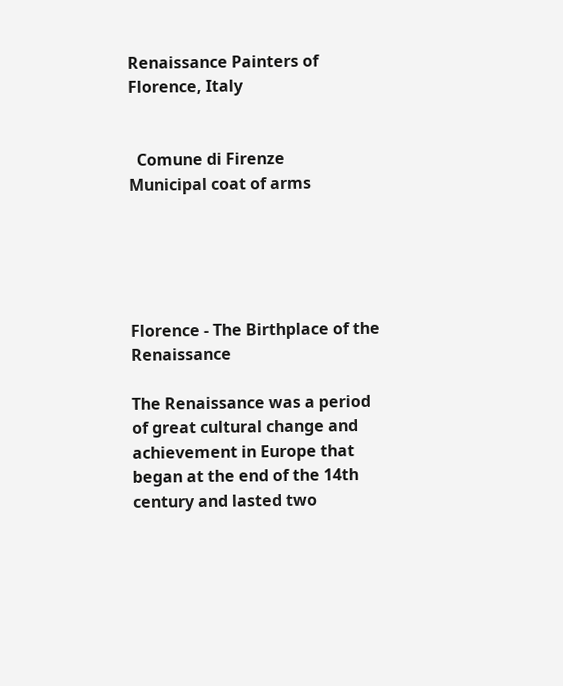Renaissance Painters of Florence, Italy


  Comune di Firenze
Municipal coat of arms





Florence - The Birthplace of the Renaissance

The Renaissance was a period of great cultural change and achievement in Europe that began at the end of the 14th century and lasted two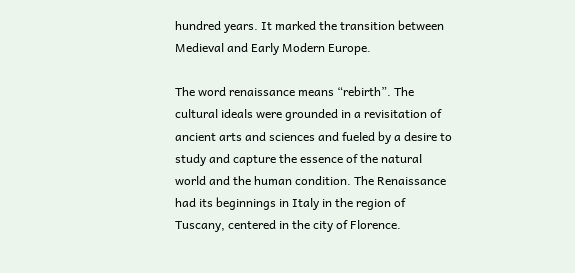hundred years. It marked the transition between Medieval and Early Modern Europe.

The word renaissance means “rebirth”. The cultural ideals were grounded in a revisitation of ancient arts and sciences and fueled by a desire to study and capture the essence of the natural world and the human condition. The Renaissance had its beginnings in Italy in the region of Tuscany, centered in the city of Florence.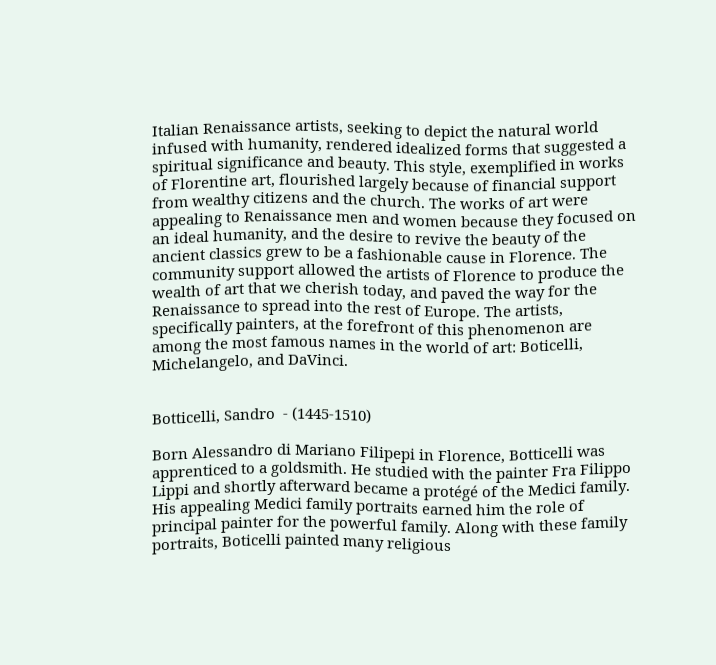Italian Renaissance artists, seeking to depict the natural world infused with humanity, rendered idealized forms that suggested a spiritual significance and beauty. This style, exemplified in works of Florentine art, flourished largely because of financial support from wealthy citizens and the church. The works of art were appealing to Renaissance men and women because they focused on an ideal humanity, and the desire to revive the beauty of the ancient classics grew to be a fashionable cause in Florence. The community support allowed the artists of Florence to produce the wealth of art that we cherish today, and paved the way for the Renaissance to spread into the rest of Europe. The artists, specifically painters, at the forefront of this phenomenon are among the most famous names in the world of art: Boticelli, Michelangelo, and DaVinci.


Botticelli, Sandro  - (1445-1510)

Born Alessandro di Mariano Filipepi in Florence, Botticelli was apprenticed to a goldsmith. He studied with the painter Fra Filippo Lippi and shortly afterward became a protégé of the Medici family. His appealing Medici family portraits earned him the role of principal painter for the powerful family. Along with these family portraits, Boticelli painted many religious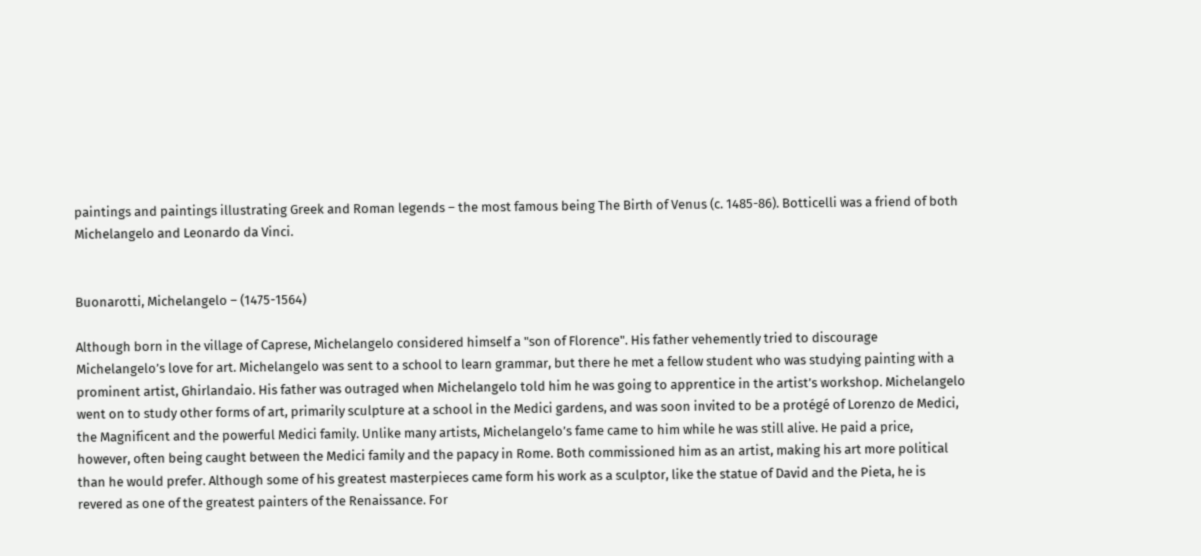paintings and paintings illustrating Greek and Roman legends – the most famous being The Birth of Venus (c. 1485-86). Botticelli was a friend of both Michelangelo and Leonardo da Vinci.


Buonarotti, Michelangelo – (1475-1564)

Although born in the village of Caprese, Michelangelo considered himself a "son of Florence". His father vehemently tried to discourage Michelangelo’s love for art. Michelangelo was sent to a school to learn grammar, but there he met a fellow student who was studying painting with a prominent artist, Ghirlandaio. His father was outraged when Michelangelo told him he was going to apprentice in the artist’s workshop. Michelangelo went on to study other forms of art, primarily sculpture at a school in the Medici gardens, and was soon invited to be a protégé of Lorenzo de Medici, the Magnificent and the powerful Medici family. Unlike many artists, Michelangelo’s fame came to him while he was still alive. He paid a price, however, often being caught between the Medici family and the papacy in Rome. Both commissioned him as an artist, making his art more political than he would prefer. Although some of his greatest masterpieces came form his work as a sculptor, like the statue of David and the Pieta, he is revered as one of the greatest painters of the Renaissance. For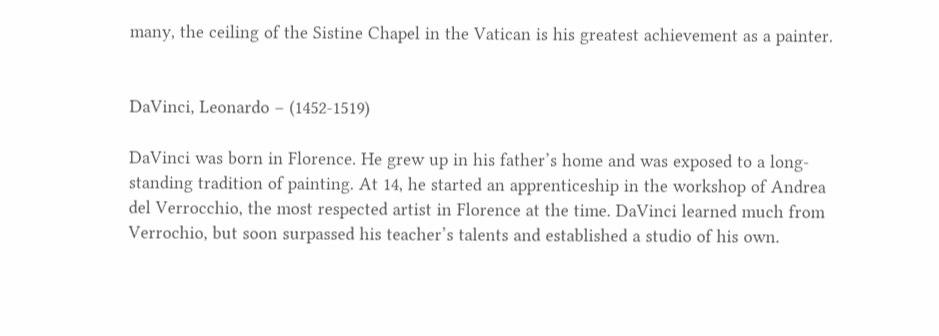many, the ceiling of the Sistine Chapel in the Vatican is his greatest achievement as a painter.


DaVinci, Leonardo – (1452-1519)

DaVinci was born in Florence. He grew up in his father’s home and was exposed to a long-standing tradition of painting. At 14, he started an apprenticeship in the workshop of Andrea del Verrocchio, the most respected artist in Florence at the time. DaVinci learned much from Verrochio, but soon surpassed his teacher’s talents and established a studio of his own.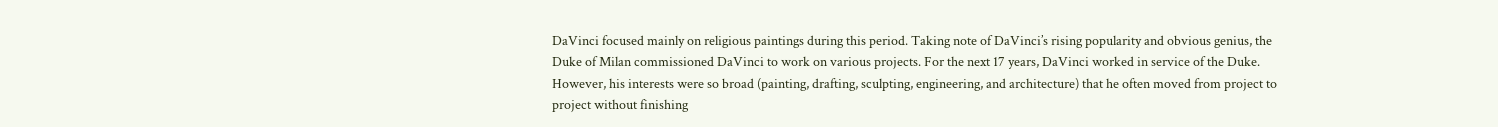DaVinci focused mainly on religious paintings during this period. Taking note of DaVinci’s rising popularity and obvious genius, the Duke of Milan commissioned DaVinci to work on various projects. For the next 17 years, DaVinci worked in service of the Duke. However, his interests were so broad (painting, drafting, sculpting, engineering, and architecture) that he often moved from project to project without finishing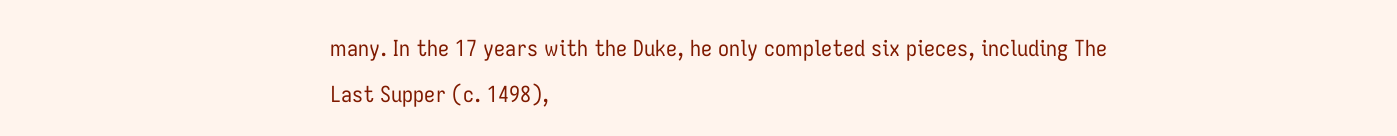many. In the 17 years with the Duke, he only completed six pieces, including The Last Supper (c. 1498),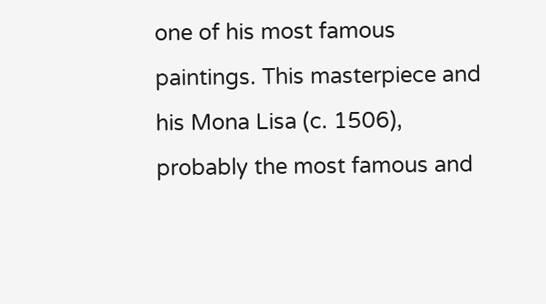one of his most famous paintings. This masterpiece and his Mona Lisa (c. 1506), probably the most famous and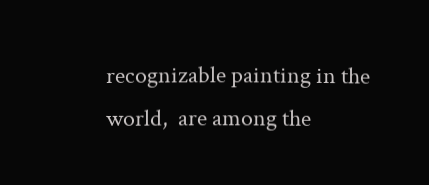recognizable painting in the world,  are among the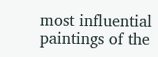most influential paintings of the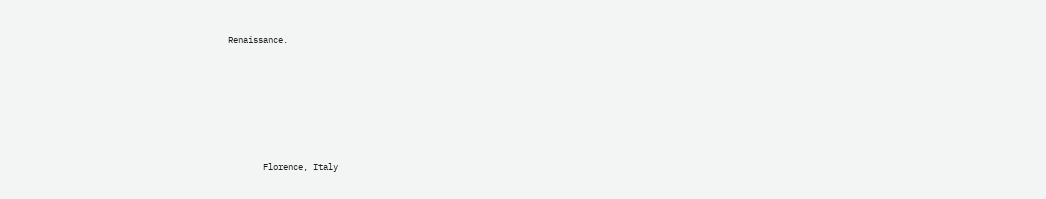Renaissance.






       Florence, Italy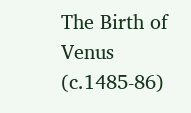The Birth of Venus (c.1485-86)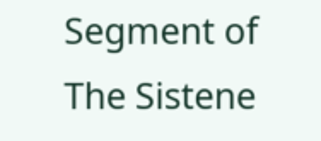Segment of The Sistene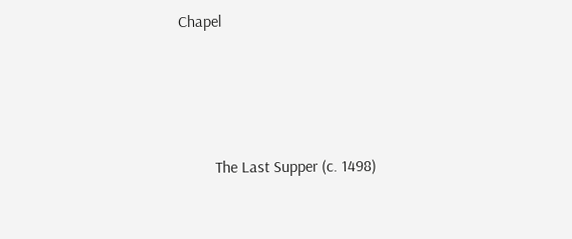Chapel




         The Last Supper (c. 1498)